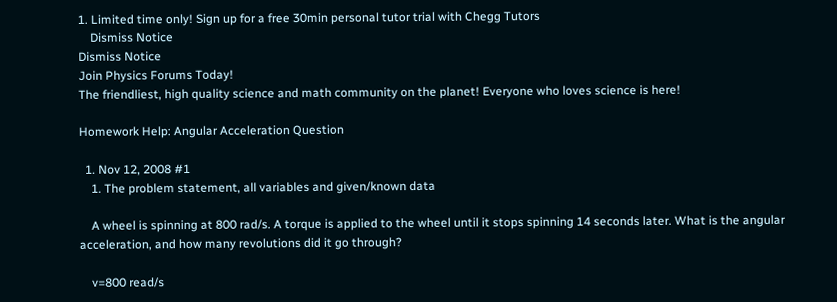1. Limited time only! Sign up for a free 30min personal tutor trial with Chegg Tutors
    Dismiss Notice
Dismiss Notice
Join Physics Forums Today!
The friendliest, high quality science and math community on the planet! Everyone who loves science is here!

Homework Help: Angular Acceleration Question

  1. Nov 12, 2008 #1
    1. The problem statement, all variables and given/known data

    A wheel is spinning at 800 rad/s. A torque is applied to the wheel until it stops spinning 14 seconds later. What is the angular acceleration, and how many revolutions did it go through?

    v=800 read/s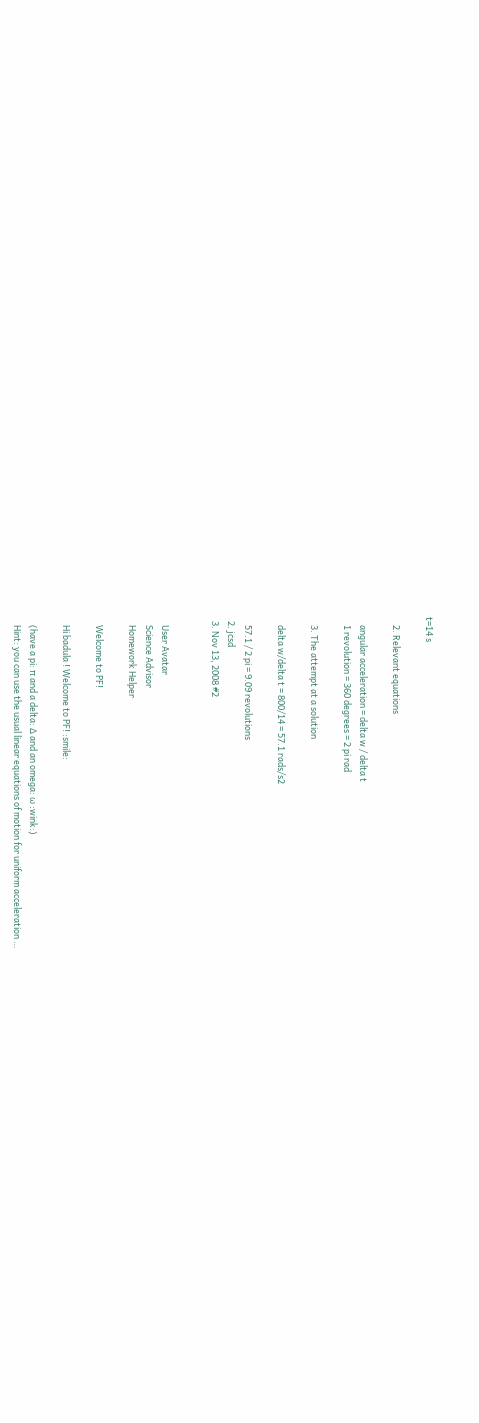t=14 s

    2. Relevant equations

    angular acceleration = delta w / delta t
    1 revolution = 360 degrees = 2 pi rad

    3. The attempt at a solution

    delta w/delta t = 800/14 = 57.1 rads/s2

    57.1 / 2 pi = 9.09 revolutions
  2. jcsd
  3. Nov 13, 2008 #2


    User Avatar
    Science Advisor
    Homework Helper

    Welcome to PF!

    Hi badula ! Welcome to PF! :smile:

    (have a pi: π and a delta: ∆ and an omega: ω :wink:)
    Hint: you can use the usual linear equations of motion for uniform acceleration …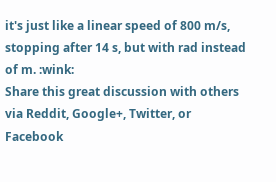it's just like a linear speed of 800 m/s, stopping after 14 s, but with rad instead of m. :wink:
Share this great discussion with others via Reddit, Google+, Twitter, or Facebook